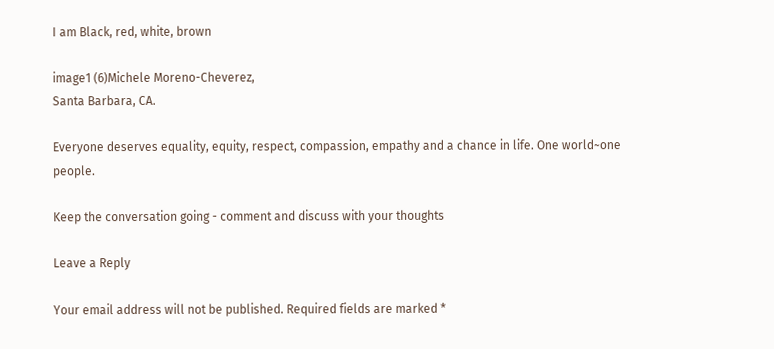I am Black, red, white, brown

image1 (6)Michele Moreno-Cheverez,
Santa Barbara, CA.

Everyone deserves equality, equity, respect, compassion, empathy and a chance in life. One world~one people.

Keep the conversation going - comment and discuss with your thoughts

Leave a Reply

Your email address will not be published. Required fields are marked *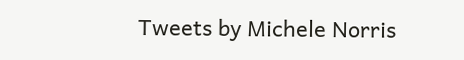Tweets by Michele Norris